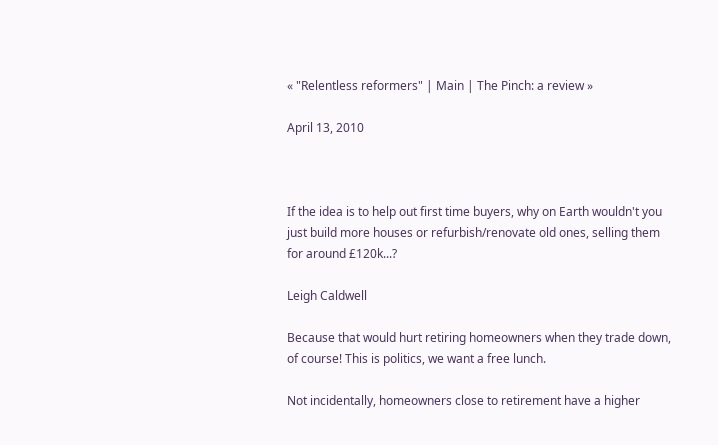« "Relentless reformers" | Main | The Pinch: a review »

April 13, 2010



If the idea is to help out first time buyers, why on Earth wouldn't you just build more houses or refurbish/renovate old ones, selling them for around £120k...?

Leigh Caldwell

Because that would hurt retiring homeowners when they trade down, of course! This is politics, we want a free lunch.

Not incidentally, homeowners close to retirement have a higher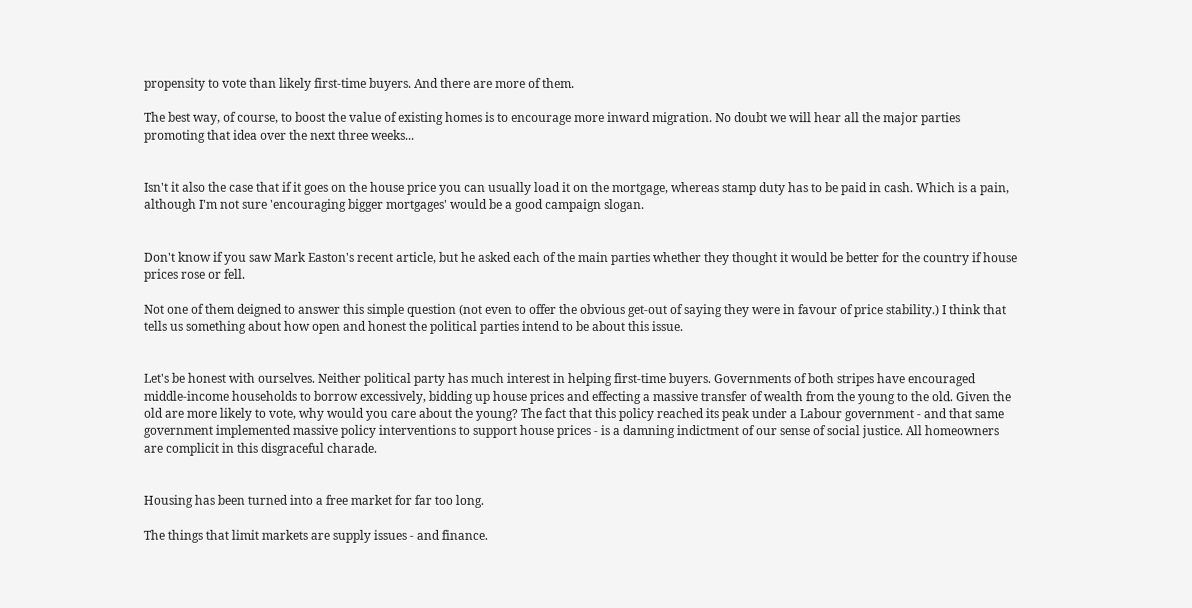propensity to vote than likely first-time buyers. And there are more of them.

The best way, of course, to boost the value of existing homes is to encourage more inward migration. No doubt we will hear all the major parties promoting that idea over the next three weeks...


Isn't it also the case that if it goes on the house price you can usually load it on the mortgage, whereas stamp duty has to be paid in cash. Which is a pain, although I'm not sure 'encouraging bigger mortgages' would be a good campaign slogan.


Don't know if you saw Mark Easton's recent article, but he asked each of the main parties whether they thought it would be better for the country if house prices rose or fell.

Not one of them deigned to answer this simple question (not even to offer the obvious get-out of saying they were in favour of price stability.) I think that tells us something about how open and honest the political parties intend to be about this issue.


Let's be honest with ourselves. Neither political party has much interest in helping first-time buyers. Governments of both stripes have encouraged middle-income households to borrow excessively, bidding up house prices and effecting a massive transfer of wealth from the young to the old. Given the old are more likely to vote, why would you care about the young? The fact that this policy reached its peak under a Labour government - and that same government implemented massive policy interventions to support house prices - is a damning indictment of our sense of social justice. All homeowners are complicit in this disgraceful charade.


Housing has been turned into a free market for far too long.

The things that limit markets are supply issues - and finance.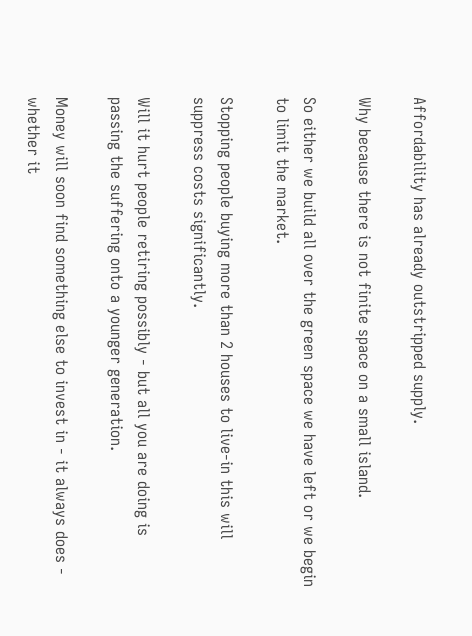Affordability has already outstripped supply.

Why because there is not finite space on a small island.

So either we build all over the green space we have left or we begin to limit the market.

Stopping people buying more than 2 houses to live-in this will suppress costs significantly.

Will it hurt people retiring possibly - but all you are doing is passing the suffering onto a younger generation.

Money will soon find something else to invest in - it always does - whether it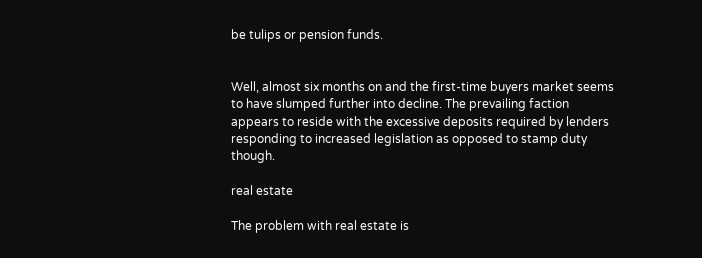be tulips or pension funds.


Well, almost six months on and the first-time buyers market seems to have slumped further into decline. The prevailing faction appears to reside with the excessive deposits required by lenders responding to increased legislation as opposed to stamp duty though.

real estate

The problem with real estate is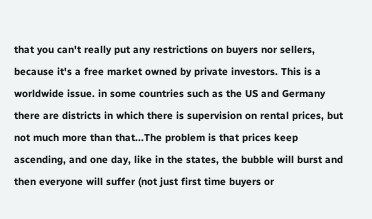that you can't really put any restrictions on buyers nor sellers, because it's a free market owned by private investors. This is a worldwide issue. in some countries such as the US and Germany there are districts in which there is supervision on rental prices, but not much more than that...The problem is that prices keep ascending, and one day, like in the states, the bubble will burst and then everyone will suffer (not just first time buyers or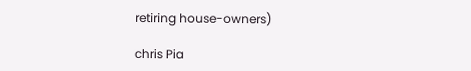retiring house-owners)

chris Pia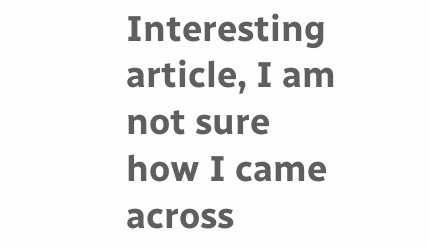Interesting article, I am not sure how I came across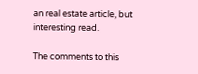an real estate article, but interesting read.

The comments to this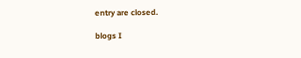entry are closed.

blogs I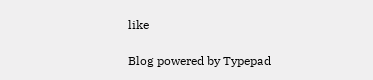like

Blog powered by Typepad